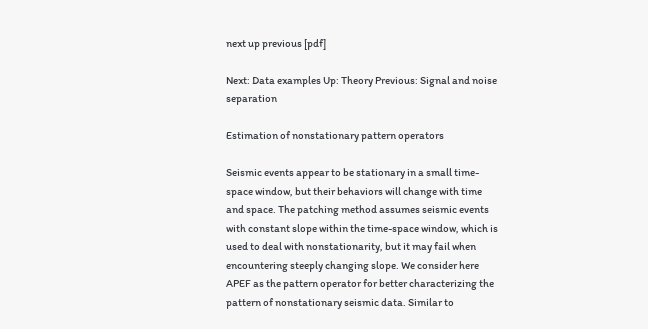next up previous [pdf]

Next: Data examples Up: Theory Previous: Signal and noise separation

Estimation of nonstationary pattern operators

Seismic events appear to be stationary in a small time-space window, but their behaviors will change with time and space. The patching method assumes seismic events with constant slope within the time-space window, which is used to deal with nonstationarity, but it may fail when encountering steeply changing slope. We consider here APEF as the pattern operator for better characterizing the pattern of nonstationary seismic data. Similar to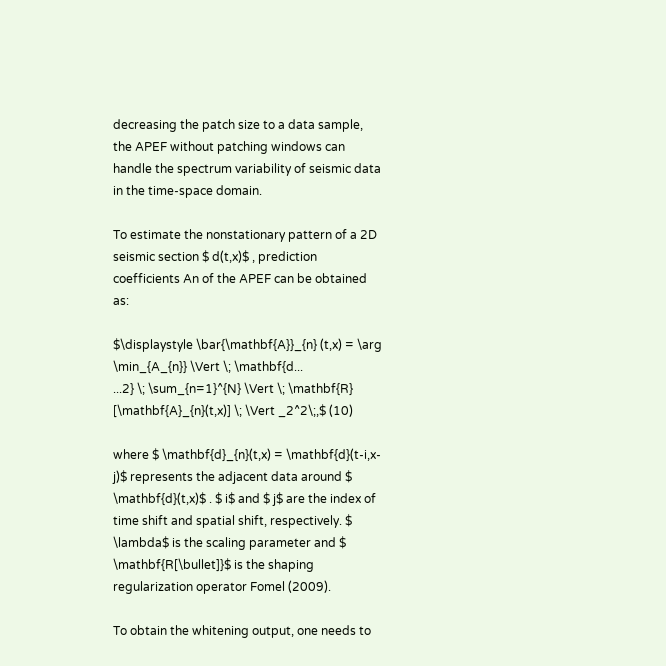decreasing the patch size to a data sample, the APEF without patching windows can handle the spectrum variability of seismic data in the time-space domain.

To estimate the nonstationary pattern of a 2D seismic section $ d(t,x)$ , prediction coefficients An of the APEF can be obtained as:

$\displaystyle \bar{\mathbf{A}}_{n} (t,x) = \arg \min_{A_{n}} \Vert \; \mathbf{d...
...2} \; \sum_{n=1}^{N} \Vert \; \mathbf{R} [\mathbf{A}_{n}(t,x)] \; \Vert _2^2\;,$ (10)

where $ \mathbf{d}_{n}(t,x) = \mathbf{d}(t-i,x-j)$ represents the adjacent data around $ \mathbf{d}(t,x)$ . $ i$ and $ j$ are the index of time shift and spatial shift, respectively. $ \lambda$ is the scaling parameter and $ \mathbf{R[\bullet]}$ is the shaping regularization operator Fomel (2009).

To obtain the whitening output, one needs to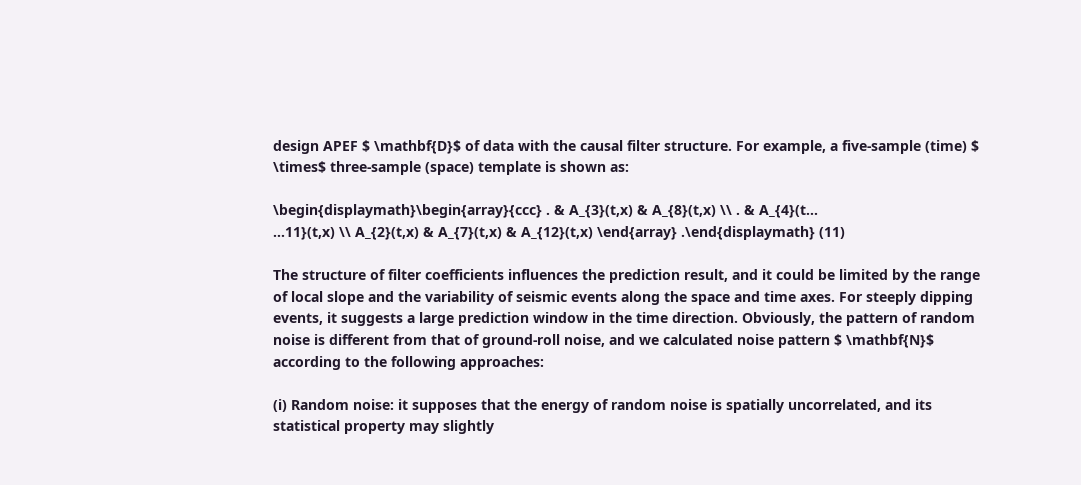design APEF $ \mathbf{D}$ of data with the causal filter structure. For example, a five-sample (time) $ \times$ three-sample (space) template is shown as:

\begin{displaymath}\begin{array}{ccc} . & A_{3}(t,x) & A_{8}(t,x) \\ . & A_{4}(t...
...11}(t,x) \\ A_{2}(t,x) & A_{7}(t,x) & A_{12}(t,x) \end{array} .\end{displaymath} (11)

The structure of filter coefficients influences the prediction result, and it could be limited by the range of local slope and the variability of seismic events along the space and time axes. For steeply dipping events, it suggests a large prediction window in the time direction. Obviously, the pattern of random noise is different from that of ground-roll noise, and we calculated noise pattern $ \mathbf{N}$ according to the following approaches:

(i) Random noise: it supposes that the energy of random noise is spatially uncorrelated, and its statistical property may slightly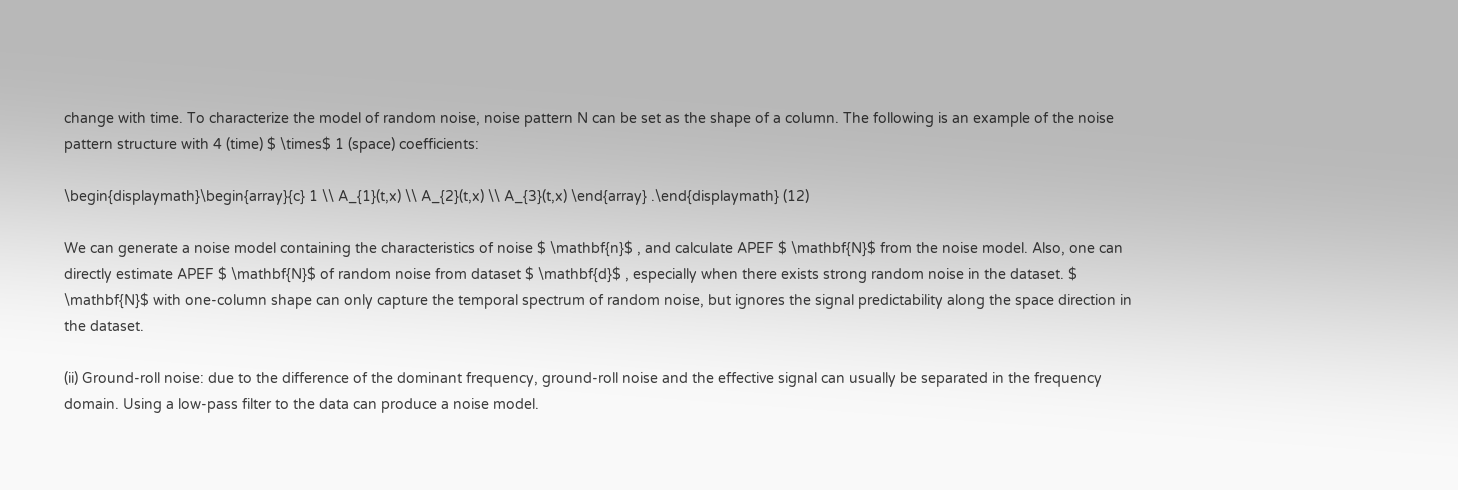change with time. To characterize the model of random noise, noise pattern N can be set as the shape of a column. The following is an example of the noise pattern structure with 4 (time) $ \times$ 1 (space) coefficients:

\begin{displaymath}\begin{array}{c} 1 \\ A_{1}(t,x) \\ A_{2}(t,x) \\ A_{3}(t,x) \end{array} .\end{displaymath} (12)

We can generate a noise model containing the characteristics of noise $ \mathbf{n}$ , and calculate APEF $ \mathbf{N}$ from the noise model. Also, one can directly estimate APEF $ \mathbf{N}$ of random noise from dataset $ \mathbf{d}$ , especially when there exists strong random noise in the dataset. $ \mathbf{N}$ with one-column shape can only capture the temporal spectrum of random noise, but ignores the signal predictability along the space direction in the dataset.

(ii) Ground-roll noise: due to the difference of the dominant frequency, ground-roll noise and the effective signal can usually be separated in the frequency domain. Using a low-pass filter to the data can produce a noise model.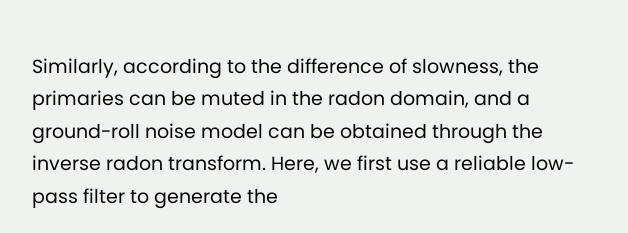Similarly, according to the difference of slowness, the primaries can be muted in the radon domain, and a ground-roll noise model can be obtained through the inverse radon transform. Here, we first use a reliable low-pass filter to generate the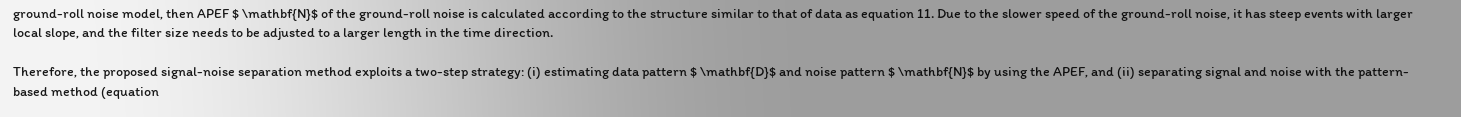ground-roll noise model, then APEF $ \mathbf{N}$ of the ground-roll noise is calculated according to the structure similar to that of data as equation 11. Due to the slower speed of the ground-roll noise, it has steep events with larger local slope, and the filter size needs to be adjusted to a larger length in the time direction.

Therefore, the proposed signal-noise separation method exploits a two-step strategy: (i) estimating data pattern $ \mathbf{D}$ and noise pattern $ \mathbf{N}$ by using the APEF, and (ii) separating signal and noise with the pattern-based method (equation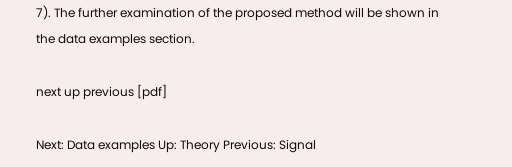7). The further examination of the proposed method will be shown in the data examples section.

next up previous [pdf]

Next: Data examples Up: Theory Previous: Signal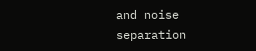and noise separation